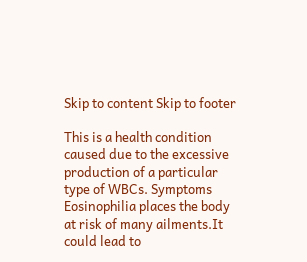Skip to content Skip to footer

This is a health condition caused due to the excessive production of a particular type of WBCs. Symptoms Eosinophilia places the body at risk of many ailments.It could lead to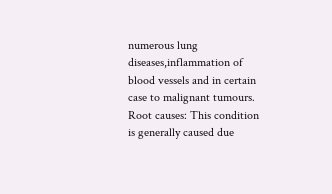numerous lung diseases,inflammation of blood vessels and in certain case to malignant tumours. Root causes: This condition is generally caused due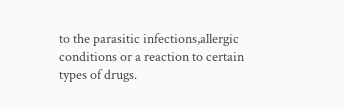to the parasitic infections,allergic conditions or a reaction to certain types of drugs.